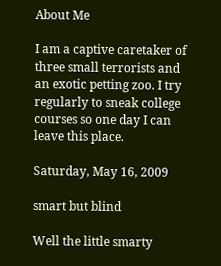About Me

I am a captive caretaker of three small terrorists and an exotic petting zoo. I try regularly to sneak college courses so one day I can leave this place.

Saturday, May 16, 2009

smart but blind

Well the little smarty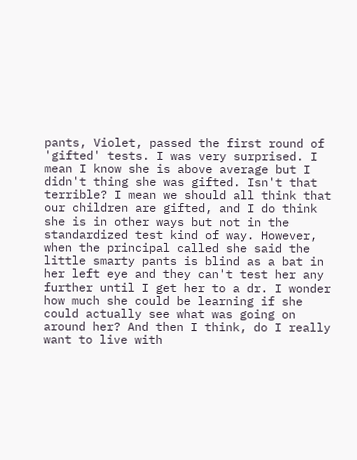pants, Violet, passed the first round of 'gifted' tests. I was very surprised. I mean I know she is above average but I didn't thing she was gifted. Isn't that terrible? I mean we should all think that our children are gifted, and I do think she is in other ways but not in the standardized test kind of way. However, when the principal called she said the little smarty pants is blind as a bat in her left eye and they can't test her any further until I get her to a dr. I wonder how much she could be learning if she could actually see what was going on around her? And then I think, do I really want to live with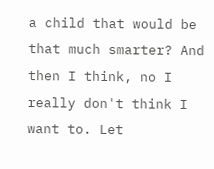a child that would be that much smarter? And then I think, no I really don't think I want to. Let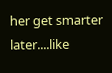her get smarter later....like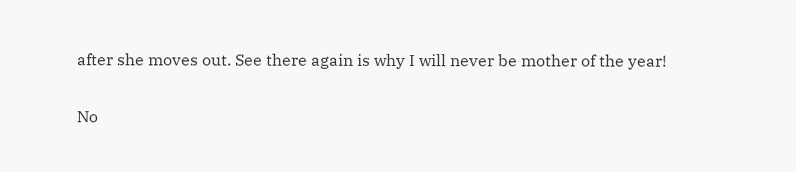after she moves out. See there again is why I will never be mother of the year!

No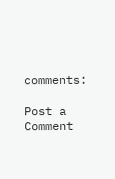comments:

Post a Comment